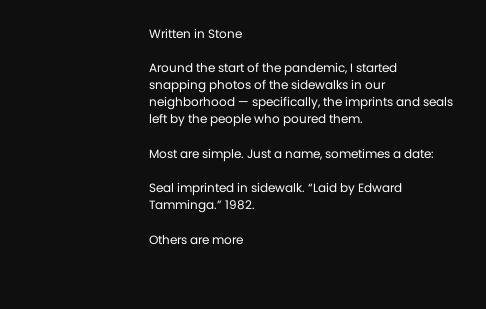Written in Stone

Around the start of the pandemic, I started snapping photos of the sidewalks in our neighborhood — specifically, the imprints and seals left by the people who poured them.

Most are simple. Just a name, sometimes a date:

Seal imprinted in sidewalk. “Laid by Edward Tamminga.” 1982.

Others are more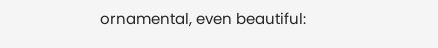ornamental, even beautiful: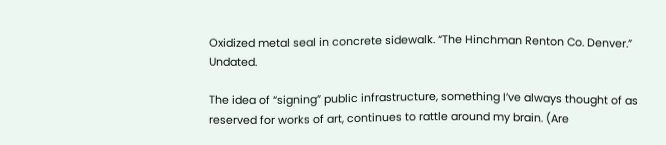Oxidized metal seal in concrete sidewalk. “The Hinchman Renton Co. Denver.” Undated.

The idea of “signing” public infrastructure, something I’ve always thought of as reserved for works of art, continues to rattle around my brain. (Are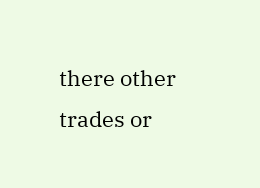there other trades or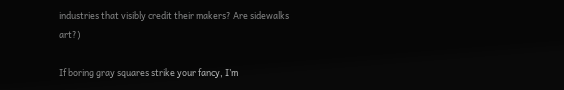industries that visibly credit their makers? Are sidewalks art?)

If boring gray squares strike your fancy, I’m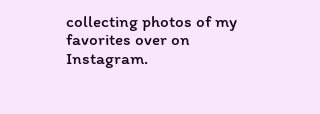collecting photos of my favorites over on Instagram.